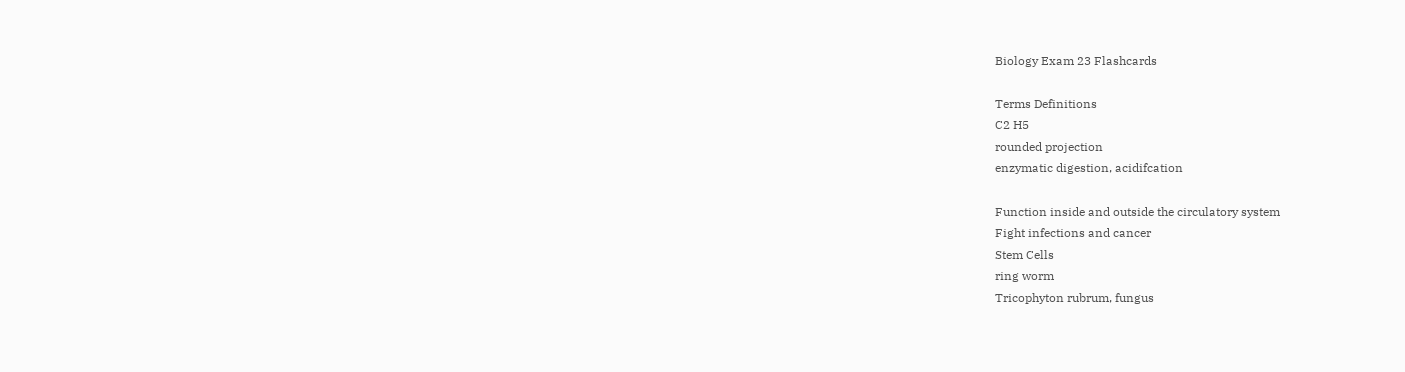Biology Exam 23 Flashcards

Terms Definitions
C2 H5
rounded projection
enzymatic digestion, acidifcation

Function inside and outside the circulatory system
Fight infections and cancer
Stem Cells
ring worm
Tricophyton rubrum, fungus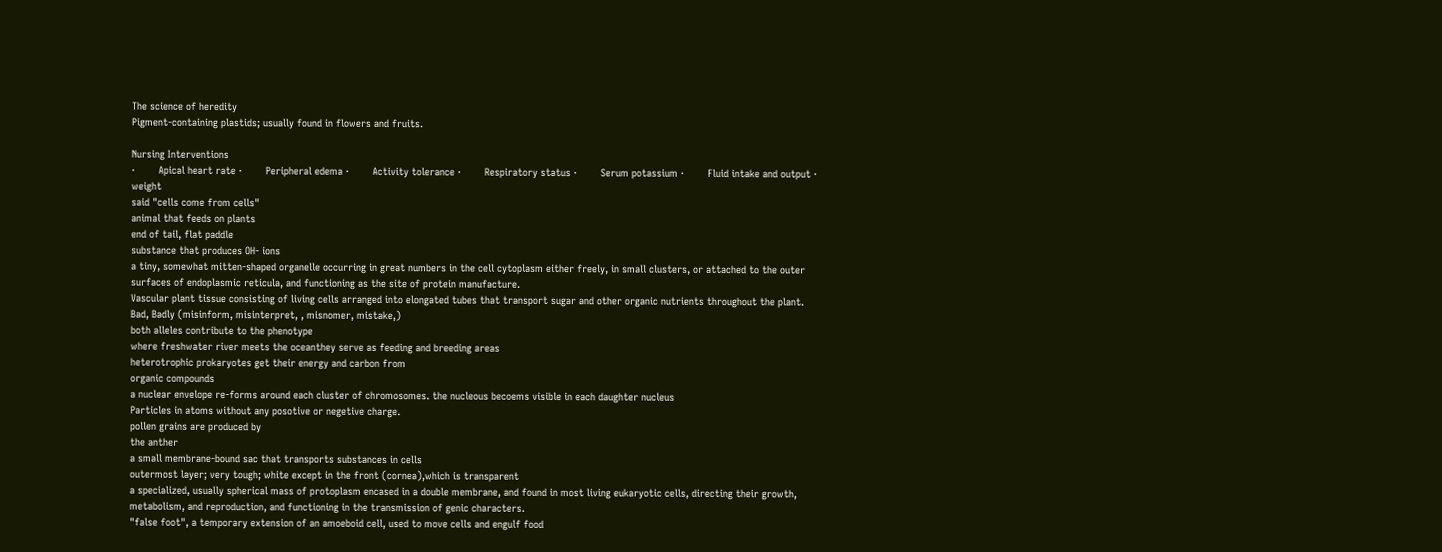The science of heredity
Pigment-containing plastids; usually found in flowers and fruits.

Nursing Interventions
·        Apical heart rate ·        Peripheral edema ·        Activity tolerance ·        Respiratory status ·        Serum potassium ·        Fluid intake and output ·        weight
said "cells come from cells"
animal that feeds on plants
end of tail, flat paddle
substance that produces OH- ions
a tiny, somewhat mitten-shaped organelle occurring in great numbers in the cell cytoplasm either freely, in small clusters, or attached to the outer surfaces of endoplasmic reticula, and functioning as the site of protein manufacture.
Vascular plant tissue consisting of living cells arranged into elongated tubes that transport sugar and other organic nutrients throughout the plant.
Bad, Badly (misinform, misinterpret, , misnomer, mistake,)
both alleles contribute to the phenotype
where freshwater river meets the oceanthey serve as feeding and breeding areas
heterotrophic prokaryotes get their energy and carbon from
organic compounds
a nuclear envelope re-forms around each cluster of chromosomes. the nucleous becoems visible in each daughter nucleus
Particles in atoms without any posotive or negetive charge.
pollen grains are produced by
the anther
a small membrane-bound sac that transports substances in cells
outermost layer; very tough; white except in the front (cornea),which is transparent
a specialized, usually spherical mass of protoplasm encased in a double membrane, and found in most living eukaryotic cells, directing their growth, metabolism, and reproduction, and functioning in the transmission of genic characters.
"false foot", a temporary extension of an amoeboid cell, used to move cells and engulf food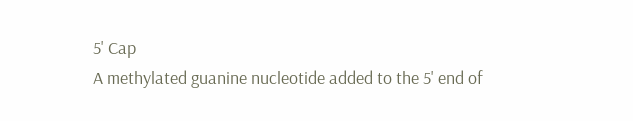5' Cap
A methylated guanine nucleotide added to the 5' end of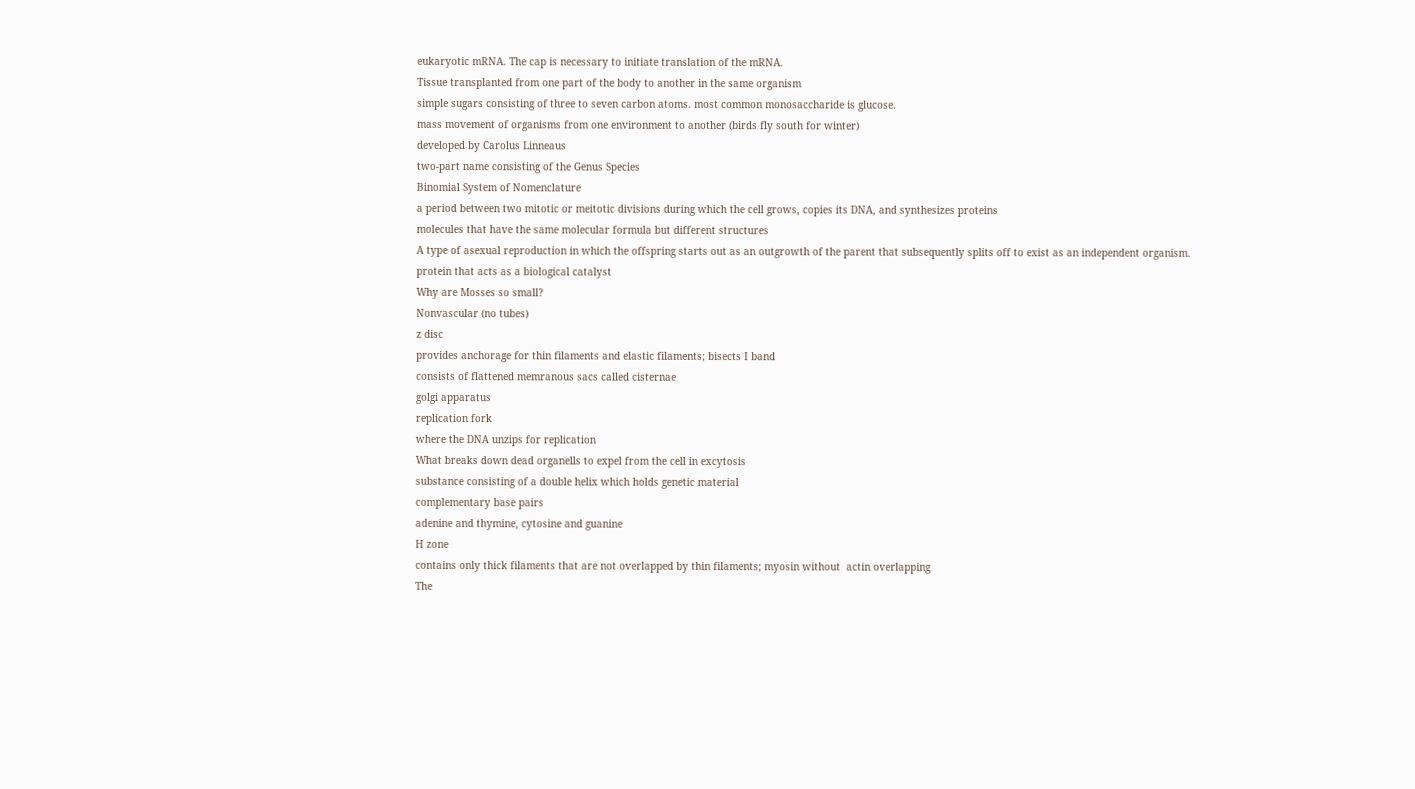eukaryotic mRNA. The cap is necessary to initiate translation of the mRNA.
Tissue transplanted from one part of the body to another in the same organism
simple sugars consisting of three to seven carbon atoms. most common monosaccharide is glucose.
mass movement of organisms from one environment to another (birds fly south for winter)
developed by Carolus Linneaus
two-part name consisting of the Genus Species
Binomial System of Nomenclature
a period between two mitotic or meitotic divisions during which the cell grows, copies its DNA, and synthesizes proteins
molecules that have the same molecular formula but different structures
A type of asexual reproduction in which the offspring starts out as an outgrowth of the parent that subsequently splits off to exist as an independent organism.
protein that acts as a biological catalyst
Why are Mosses so small?
Nonvascular (no tubes)
z disc
provides anchorage for thin filaments and elastic filaments; bisects I band
consists of flattened memranous sacs called cisternae
golgi apparatus
replication fork
where the DNA unzips for replication
What breaks down dead organells to expel from the cell in excytosis
substance consisting of a double helix which holds genetic material
complementary base pairs
adenine and thymine, cytosine and guanine
H zone
contains only thick filaments that are not overlapped by thin filaments; myosin without  actin overlapping
The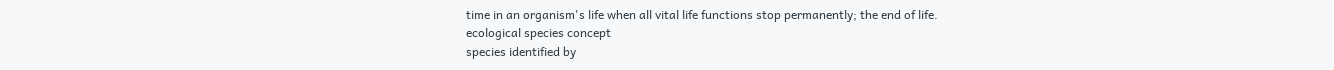time in an organism's life when all vital life functions stop permanently; the end of life.
ecological species concept
species identified by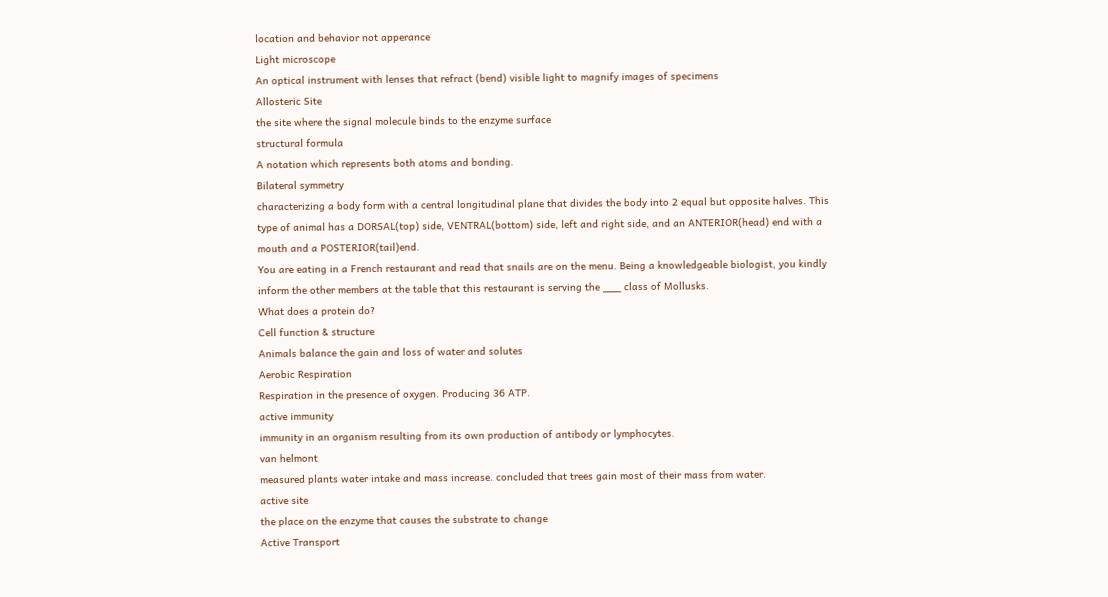location and behavior not apperance
Light microscope
An optical instrument with lenses that refract (bend) visible light to magnify images of specimens
Allosteric Site
the site where the signal molecule binds to the enzyme surface
structural formula
A notation which represents both atoms and bonding.
Bilateral symmetry
characterizing a body form with a central longitudinal plane that divides the body into 2 equal but opposite halves. This type of animal has a DORSAL(top) side, VENTRAL(bottom) side, left and right side, and an ANTERIOR(head) end with a mouth and a POSTERIOR(tail)end.
You are eating in a French restaurant and read that snails are on the menu. Being a knowledgeable biologist, you kindly inform the other members at the table that this restaurant is serving the ___ class of Mollusks.
What does a protein do?
Cell function & structure
Animals balance the gain and loss of water and solutes
Aerobic Respiration
Respiration in the presence of oxygen. Producing 36 ATP.
active immunity
immunity in an organism resulting from its own production of antibody or lymphocytes.
van helmont
measured plants water intake and mass increase. concluded that trees gain most of their mass from water.
active site
the place on the enzyme that causes the substrate to change
Active Transport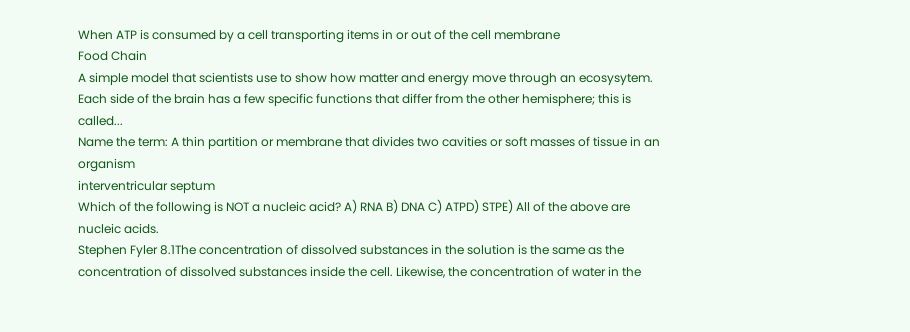When ATP is consumed by a cell transporting items in or out of the cell membrane
Food Chain
A simple model that scientists use to show how matter and energy move through an ecosysytem.
Each side of the brain has a few specific functions that differ from the other hemisphere; this is called...
Name the term: A thin partition or membrane that divides two cavities or soft masses of tissue in an organism
interventricular septum
Which of the following is NOT a nucleic acid? A) RNA B) DNA C) ATPD) STPE) All of the above are nucleic acids.
Stephen Fyler 8.1The concentration of dissolved substances in the solution is the same as the concentration of dissolved substances inside the cell. Likewise, the concentration of water in the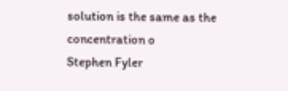solution is the same as the concentration o
Stephen Fyler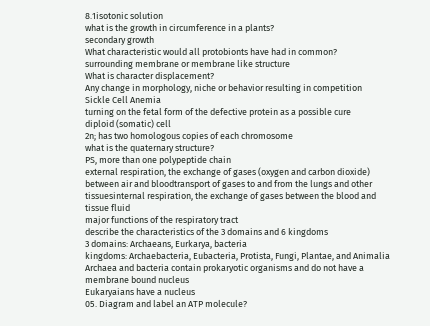8.1isotonic solution
what is the growth in circumference in a plants?
secondary growth
What characteristic would all protobionts have had in common?
surrounding membrane or membrane like structure
What is character displacement?
Any change in morphology, niche or behavior resulting in competition
Sickle Cell Anemia
turning on the fetal form of the defective protein as a possible cure
diploid (somatic) cell
2n; has two homologous copies of each chromosome
what is the quaternary structure?
PS, more than one polypeptide chain
external respiration, the exchange of gases (oxygen and carbon dioxide) between air and bloodtransport of gases to and from the lungs and other tissuesinternal respiration, the exchange of gases between the blood and tissue fluid
major functions of the respiratory tract
describe the characteristics of the 3 domains and 6 kingdoms
3 domains: Archaeans, Eurkarya, bacteria
kingdoms: Archaebacteria, Eubacteria, Protista, Fungi, Plantae, and Animalia
Archaea and bacteria contain prokaryotic organisms and do not have a membrane bound nucleus
Eukaryaians have a nucleus
05. Diagram and label an ATP molecule?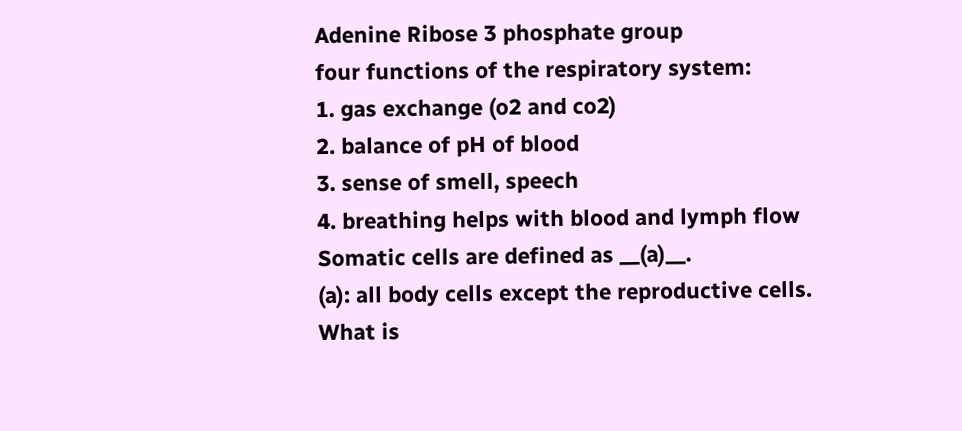Adenine Ribose 3 phosphate group
four functions of the respiratory system:
1. gas exchange (o2 and co2)
2. balance of pH of blood
3. sense of smell, speech
4. breathing helps with blood and lymph flow
Somatic cells are defined as __(a)__.
(a): all body cells except the reproductive cells.
What is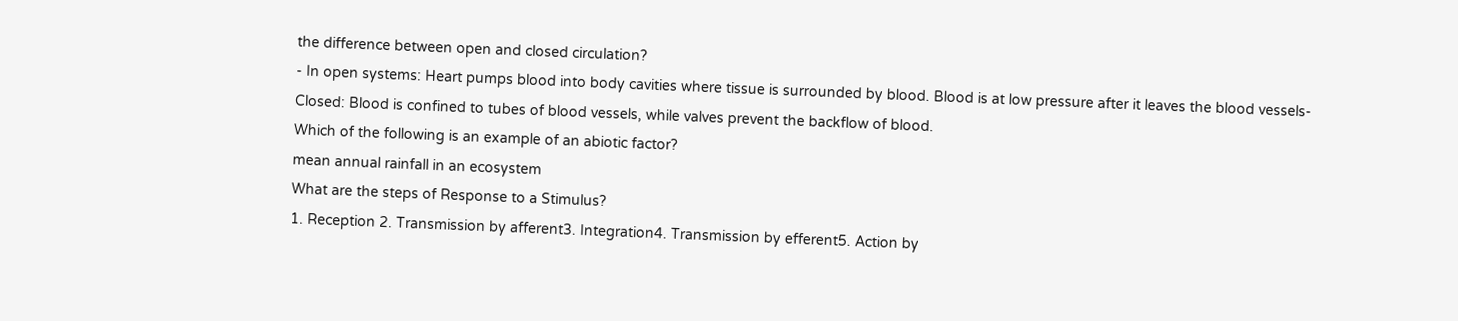the difference between open and closed circulation?
- In open systems: Heart pumps blood into body cavities where tissue is surrounded by blood. Blood is at low pressure after it leaves the blood vessels- Closed: Blood is confined to tubes of blood vessels, while valves prevent the backflow of blood.
Which of the following is an example of an abiotic factor?
mean annual rainfall in an ecosystem
What are the steps of Response to a Stimulus?
1. Reception 2. Transmission by afferent3. Integration4. Transmission by efferent5. Action by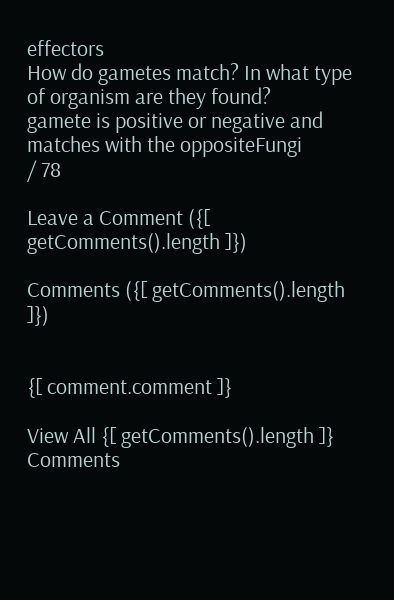effectors
How do gametes match? In what type of organism are they found?
gamete is positive or negative and matches with the oppositeFungi
/ 78

Leave a Comment ({[ getComments().length ]})

Comments ({[ getComments().length ]})


{[ comment.comment ]}

View All {[ getComments().length ]} Comments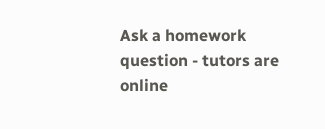Ask a homework question - tutors are online